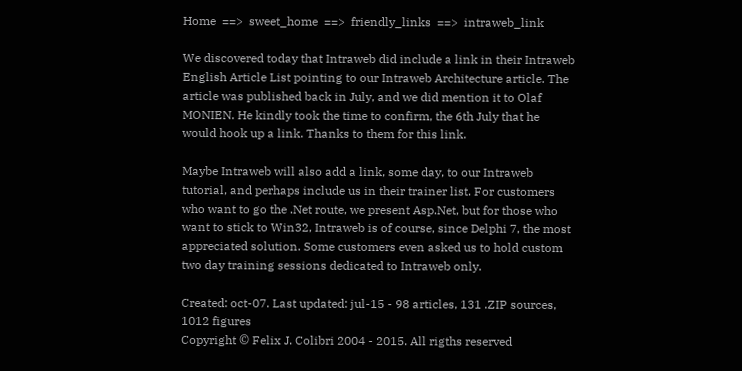Home  ==>  sweet_home  ==>  friendly_links  ==>  intraweb_link

We discovered today that Intraweb did include a link in their Intraweb English Article List pointing to our Intraweb Architecture article. The article was published back in July, and we did mention it to Olaf MONIEN. He kindly took the time to confirm, the 6th July that he would hook up a link. Thanks to them for this link.

Maybe Intraweb will also add a link, some day, to our Intraweb tutorial, and perhaps include us in their trainer list. For customers who want to go the .Net route, we present Asp.Net, but for those who want to stick to Win32, Intraweb is of course, since Delphi 7, the most appreciated solution. Some customers even asked us to hold custom two day training sessions dedicated to Intraweb only.

Created: oct-07. Last updated: jul-15 - 98 articles, 131 .ZIP sources, 1012 figures
Copyright © Felix J. Colibri 2004 - 2015. All rigths reserved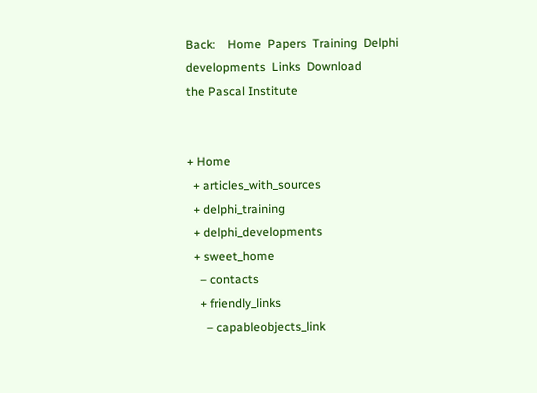Back:    Home  Papers  Training  Delphi developments  Links  Download
the Pascal Institute


+ Home
  + articles_with_sources
  + delphi_training
  + delphi_developments
  + sweet_home
    – contacts
    + friendly_links
      – capableobjects_link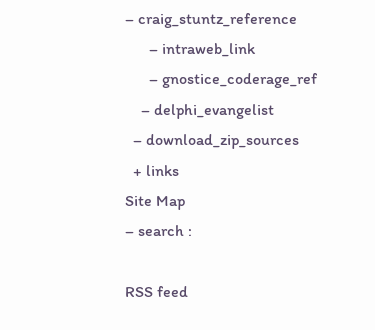– craig_stuntz_reference
      – intraweb_link
      – gnostice_coderage_ref
    – delphi_evangelist
  – download_zip_sources
  + links
Site Map
– search :

RSS feed